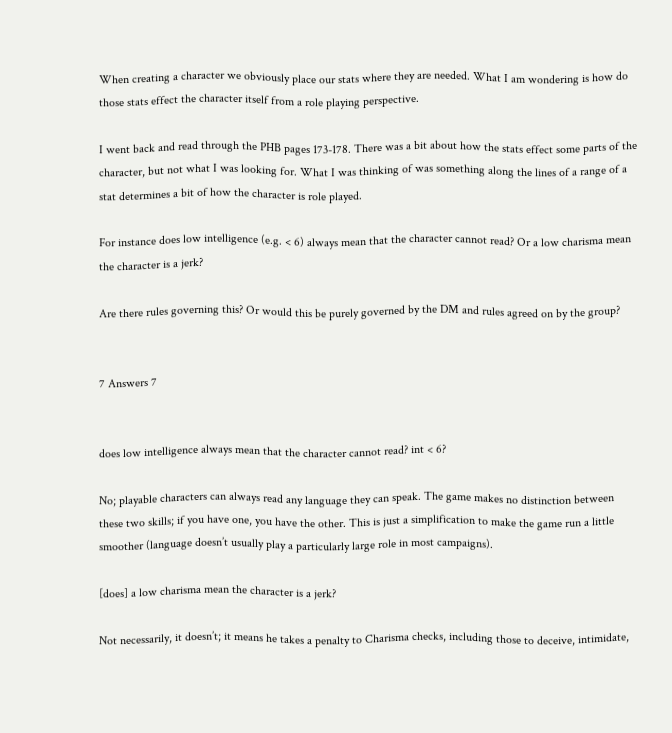When creating a character we obviously place our stats where they are needed. What I am wondering is how do those stats effect the character itself from a role playing perspective.

I went back and read through the PHB pages 173-178. There was a bit about how the stats effect some parts of the character, but not what I was looking for. What I was thinking of was something along the lines of a range of a stat determines a bit of how the character is role played.

For instance does low intelligence (e.g. < 6) always mean that the character cannot read? Or a low charisma mean the character is a jerk?

Are there rules governing this? Or would this be purely governed by the DM and rules agreed on by the group?


7 Answers 7


does low intelligence always mean that the character cannot read? int < 6?

No; playable characters can always read any language they can speak. The game makes no distinction between these two skills; if you have one, you have the other. This is just a simplification to make the game run a little smoother (language doesn’t usually play a particularly large role in most campaigns).

[does] a low charisma mean the character is a jerk?

Not necessarily, it doesn’t; it means he takes a penalty to Charisma checks, including those to deceive, intimidate,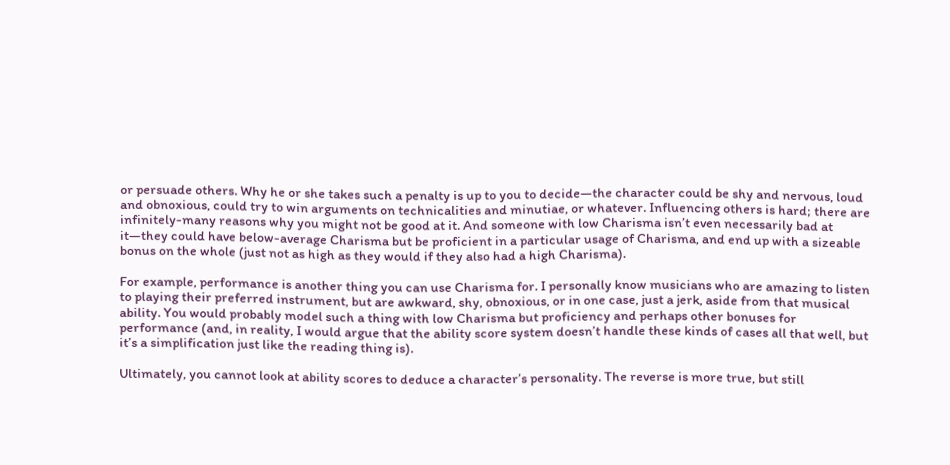or persuade others. Why he or she takes such a penalty is up to you to decide—the character could be shy and nervous, loud and obnoxious, could try to win arguments on technicalities and minutiae, or whatever. Influencing others is hard; there are infinitely-many reasons why you might not be good at it. And someone with low Charisma isn’t even necessarily bad at it—they could have below-average Charisma but be proficient in a particular usage of Charisma, and end up with a sizeable bonus on the whole (just not as high as they would if they also had a high Charisma).

For example, performance is another thing you can use Charisma for. I personally know musicians who are amazing to listen to playing their preferred instrument, but are awkward, shy, obnoxious, or in one case, just a jerk, aside from that musical ability. You would probably model such a thing with low Charisma but proficiency and perhaps other bonuses for performance (and, in reality, I would argue that the ability score system doesn’t handle these kinds of cases all that well, but it’s a simplification just like the reading thing is).

Ultimately, you cannot look at ability scores to deduce a character’s personality. The reverse is more true, but still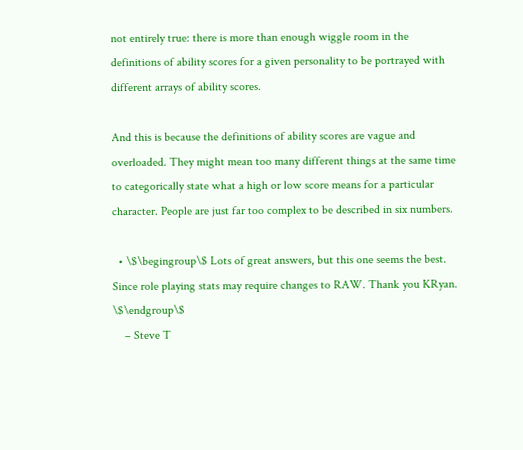not entirely true: there is more than enough wiggle room in the definitions of ability scores for a given personality to be portrayed with different arrays of ability scores.

And this is because the definitions of ability scores are vague and overloaded. They might mean too many different things at the same time to categorically state what a high or low score means for a particular character. People are just far too complex to be described in six numbers.

  • \$\begingroup\$ Lots of great answers, but this one seems the best. Since role playing stats may require changes to RAW. Thank you KRyan. \$\endgroup\$
    – Steve T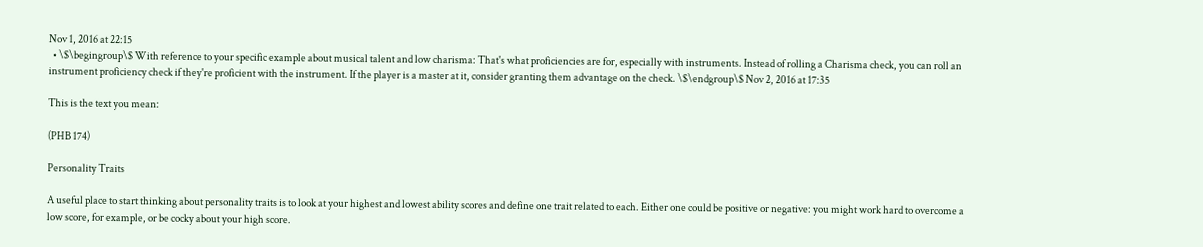Nov 1, 2016 at 22:15
  • \$\begingroup\$ With reference to your specific example about musical talent and low charisma: That's what proficiencies are for, especially with instruments. Instead of rolling a Charisma check, you can roll an instrument proficiency check if they're proficient with the instrument. If the player is a master at it, consider granting them advantage on the check. \$\endgroup\$ Nov 2, 2016 at 17:35

This is the text you mean:

(PHB 174)

Personality Traits

A useful place to start thinking about personality traits is to look at your highest and lowest ability scores and define one trait related to each. Either one could be positive or negative: you might work hard to overcome a low score, for example, or be cocky about your high score.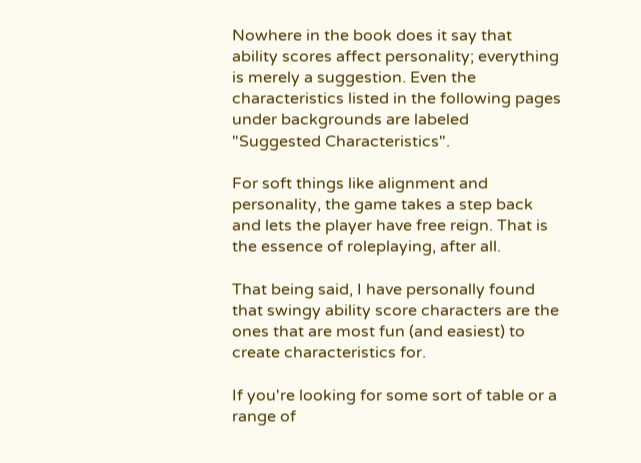Nowhere in the book does it say that ability scores affect personality; everything is merely a suggestion. Even the characteristics listed in the following pages under backgrounds are labeled "Suggested Characteristics".

For soft things like alignment and personality, the game takes a step back and lets the player have free reign. That is the essence of roleplaying, after all.

That being said, I have personally found that swingy ability score characters are the ones that are most fun (and easiest) to create characteristics for.

If you're looking for some sort of table or a range of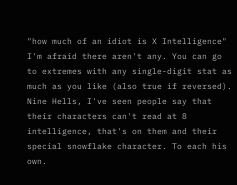"how much of an idiot is X Intelligence" I'm afraid there aren't any. You can go to extremes with any single-digit stat as much as you like (also true if reversed). Nine Hells, I've seen people say that their characters can't read at 8 intelligence, that's on them and their special snowflake character. To each his own.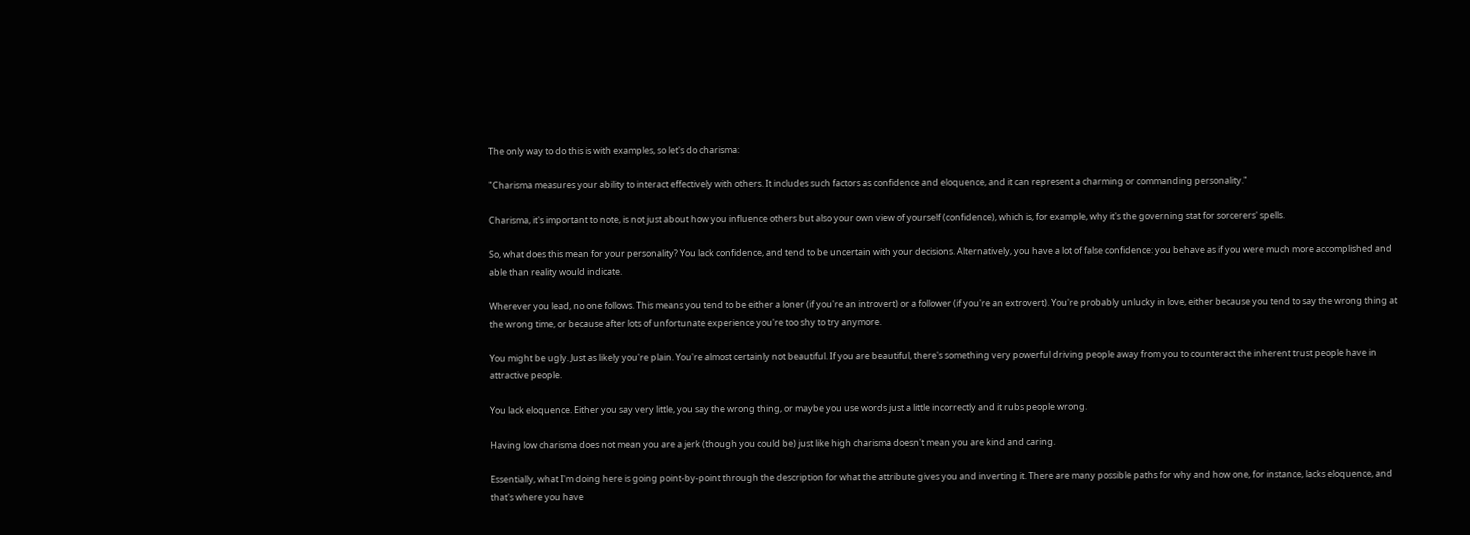The only way to do this is with examples, so let's do charisma:

"Charisma measures your ability to interact effectively with others. It includes such factors as confidence and eloquence, and it can represent a charming or commanding personality."

Charisma, it's important to note, is not just about how you influence others but also your own view of yourself (confidence), which is, for example, why it's the governing stat for sorcerers' spells.

So, what does this mean for your personality? You lack confidence, and tend to be uncertain with your decisions. Alternatively, you have a lot of false confidence: you behave as if you were much more accomplished and able than reality would indicate.

Wherever you lead, no one follows. This means you tend to be either a loner (if you're an introvert) or a follower (if you're an extrovert). You're probably unlucky in love, either because you tend to say the wrong thing at the wrong time, or because after lots of unfortunate experience you're too shy to try anymore.

You might be ugly. Just as likely you're plain. You're almost certainly not beautiful. If you are beautiful, there's something very powerful driving people away from you to counteract the inherent trust people have in attractive people.

You lack eloquence. Either you say very little, you say the wrong thing, or maybe you use words just a little incorrectly and it rubs people wrong.

Having low charisma does not mean you are a jerk (though you could be) just like high charisma doesn't mean you are kind and caring.

Essentially, what I'm doing here is going point-by-point through the description for what the attribute gives you and inverting it. There are many possible paths for why and how one, for instance, lacks eloquence, and that's where you have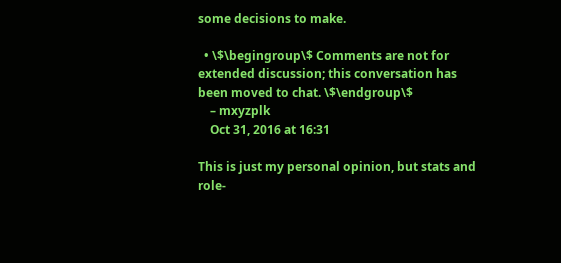some decisions to make.

  • \$\begingroup\$ Comments are not for extended discussion; this conversation has been moved to chat. \$\endgroup\$
    – mxyzplk
    Oct 31, 2016 at 16:31

This is just my personal opinion, but stats and role-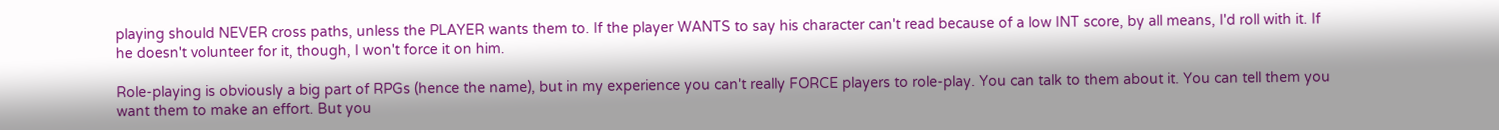playing should NEVER cross paths, unless the PLAYER wants them to. If the player WANTS to say his character can't read because of a low INT score, by all means, I'd roll with it. If he doesn't volunteer for it, though, I won't force it on him.

Role-playing is obviously a big part of RPGs (hence the name), but in my experience you can't really FORCE players to role-play. You can talk to them about it. You can tell them you want them to make an effort. But you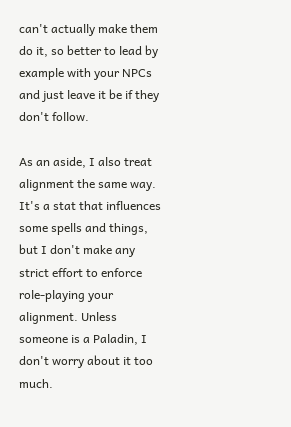can't actually make them do it, so better to lead by example with your NPCs and just leave it be if they don't follow.

As an aside, I also treat alignment the same way. It's a stat that influences some spells and things, but I don't make any strict effort to enforce role-playing your alignment. Unless someone is a Paladin, I don't worry about it too much.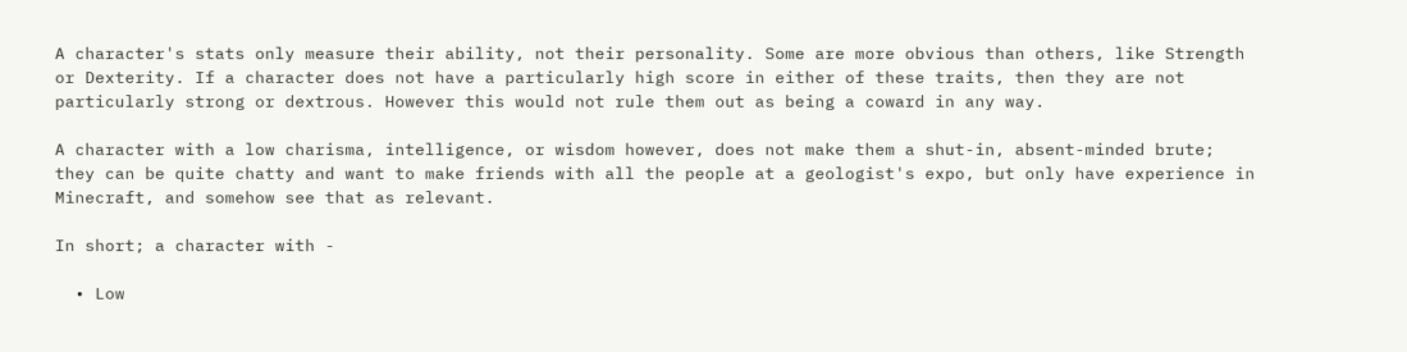A character's stats only measure their ability, not their personality. Some are more obvious than others, like Strength or Dexterity. If a character does not have a particularly high score in either of these traits, then they are not particularly strong or dextrous. However this would not rule them out as being a coward in any way.

A character with a low charisma, intelligence, or wisdom however, does not make them a shut-in, absent-minded brute; they can be quite chatty and want to make friends with all the people at a geologist's expo, but only have experience in Minecraft, and somehow see that as relevant.

In short; a character with -

  • Low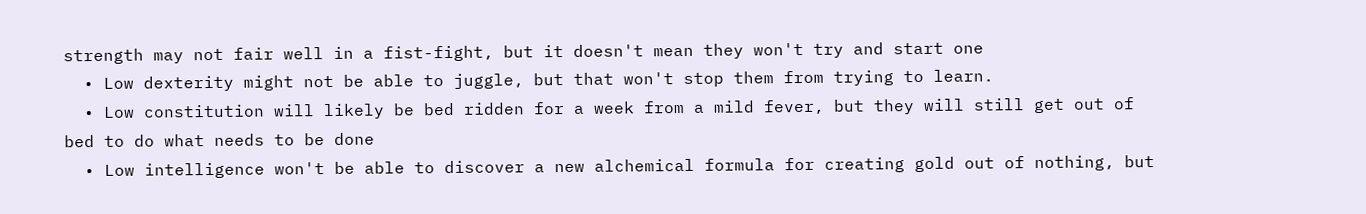strength may not fair well in a fist-fight, but it doesn't mean they won't try and start one
  • Low dexterity might not be able to juggle, but that won't stop them from trying to learn.
  • Low constitution will likely be bed ridden for a week from a mild fever, but they will still get out of bed to do what needs to be done
  • Low intelligence won't be able to discover a new alchemical formula for creating gold out of nothing, but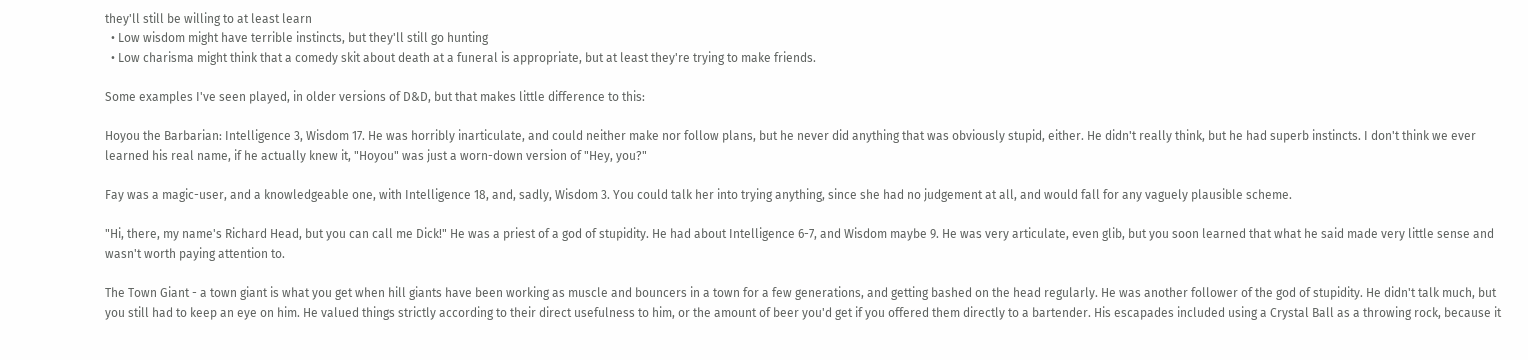they'll still be willing to at least learn
  • Low wisdom might have terrible instincts, but they'll still go hunting
  • Low charisma might think that a comedy skit about death at a funeral is appropriate, but at least they're trying to make friends.

Some examples I've seen played, in older versions of D&D, but that makes little difference to this:

Hoyou the Barbarian: Intelligence 3, Wisdom 17. He was horribly inarticulate, and could neither make nor follow plans, but he never did anything that was obviously stupid, either. He didn't really think, but he had superb instincts. I don't think we ever learned his real name, if he actually knew it, "Hoyou" was just a worn-down version of "Hey, you?"

Fay was a magic-user, and a knowledgeable one, with Intelligence 18, and, sadly, Wisdom 3. You could talk her into trying anything, since she had no judgement at all, and would fall for any vaguely plausible scheme.

"Hi, there, my name's Richard Head, but you can call me Dick!" He was a priest of a god of stupidity. He had about Intelligence 6-7, and Wisdom maybe 9. He was very articulate, even glib, but you soon learned that what he said made very little sense and wasn't worth paying attention to.

The Town Giant - a town giant is what you get when hill giants have been working as muscle and bouncers in a town for a few generations, and getting bashed on the head regularly. He was another follower of the god of stupidity. He didn't talk much, but you still had to keep an eye on him. He valued things strictly according to their direct usefulness to him, or the amount of beer you'd get if you offered them directly to a bartender. His escapades included using a Crystal Ball as a throwing rock, because it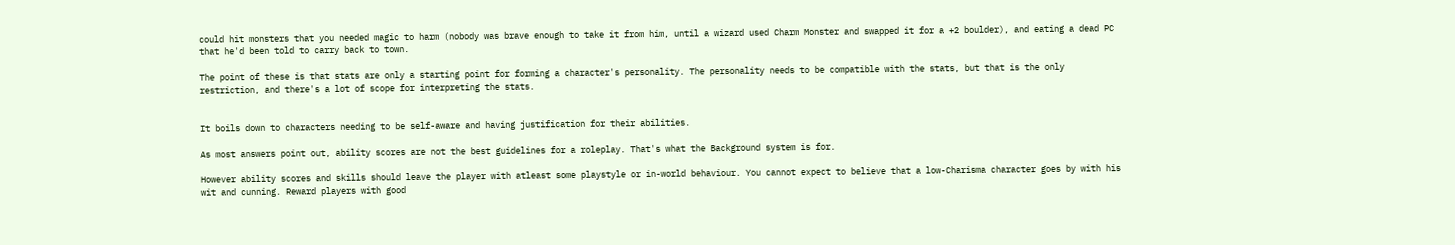could hit monsters that you needed magic to harm (nobody was brave enough to take it from him, until a wizard used Charm Monster and swapped it for a +2 boulder), and eating a dead PC that he'd been told to carry back to town.

The point of these is that stats are only a starting point for forming a character's personality. The personality needs to be compatible with the stats, but that is the only restriction, and there's a lot of scope for interpreting the stats.


It boils down to characters needing to be self-aware and having justification for their abilities.

As most answers point out, ability scores are not the best guidelines for a roleplay. That's what the Background system is for.

However ability scores and skills should leave the player with atleast some playstyle or in-world behaviour. You cannot expect to believe that a low-Charisma character goes by with his wit and cunning. Reward players with good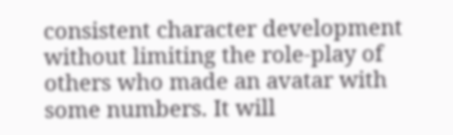consistent character development without limiting the role-play of others who made an avatar with some numbers. It will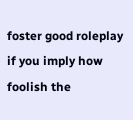foster good roleplay if you imply how foolish the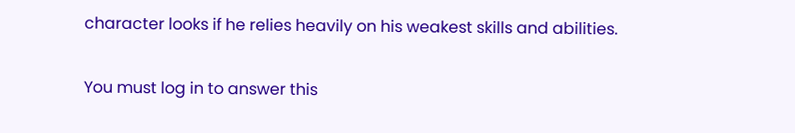character looks if he relies heavily on his weakest skills and abilities.


You must log in to answer this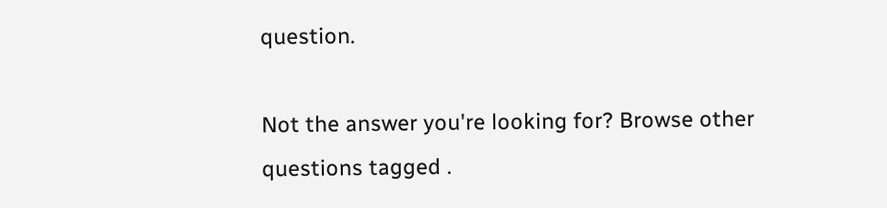question.

Not the answer you're looking for? Browse other questions tagged .